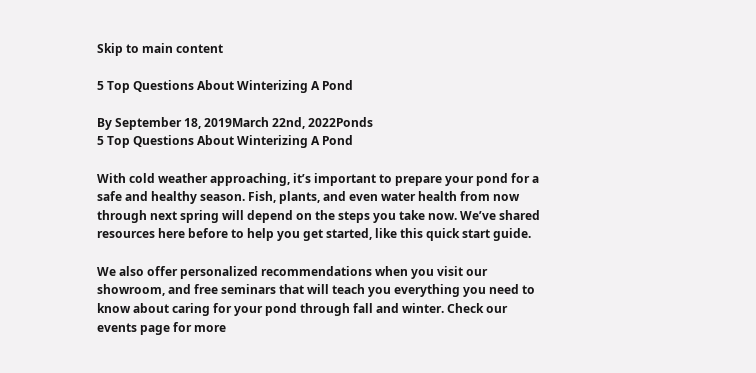Skip to main content

5 Top Questions About Winterizing A Pond

By September 18, 2019March 22nd, 2022Ponds
5 Top Questions About Winterizing A Pond

With cold weather approaching, it’s important to prepare your pond for a safe and healthy season. Fish, plants, and even water health from now through next spring will depend on the steps you take now. We’ve shared resources here before to help you get started, like this quick start guide.

We also offer personalized recommendations when you visit our showroom, and free seminars that will teach you everything you need to know about caring for your pond through fall and winter. Check our events page for more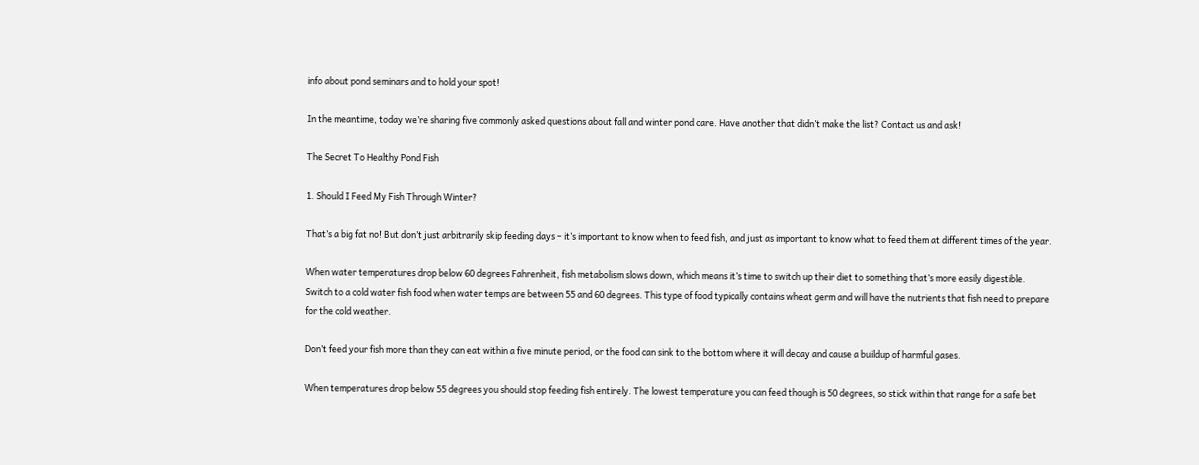info about pond seminars and to hold your spot!

In the meantime, today we’re sharing five commonly asked questions about fall and winter pond care. Have another that didn’t make the list? Contact us and ask!

The Secret To Healthy Pond Fish

1. Should I Feed My Fish Through Winter?

That’s a big fat no! But don’t just arbitrarily skip feeding days – it’s important to know when to feed fish, and just as important to know what to feed them at different times of the year.

When water temperatures drop below 60 degrees Fahrenheit, fish metabolism slows down, which means it’s time to switch up their diet to something that’s more easily digestible. Switch to a cold water fish food when water temps are between 55 and 60 degrees. This type of food typically contains wheat germ and will have the nutrients that fish need to prepare for the cold weather.

Don’t feed your fish more than they can eat within a five minute period, or the food can sink to the bottom where it will decay and cause a buildup of harmful gases.

When temperatures drop below 55 degrees you should stop feeding fish entirely. The lowest temperature you can feed though is 50 degrees, so stick within that range for a safe bet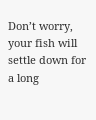Don’t worry, your fish will settle down for a long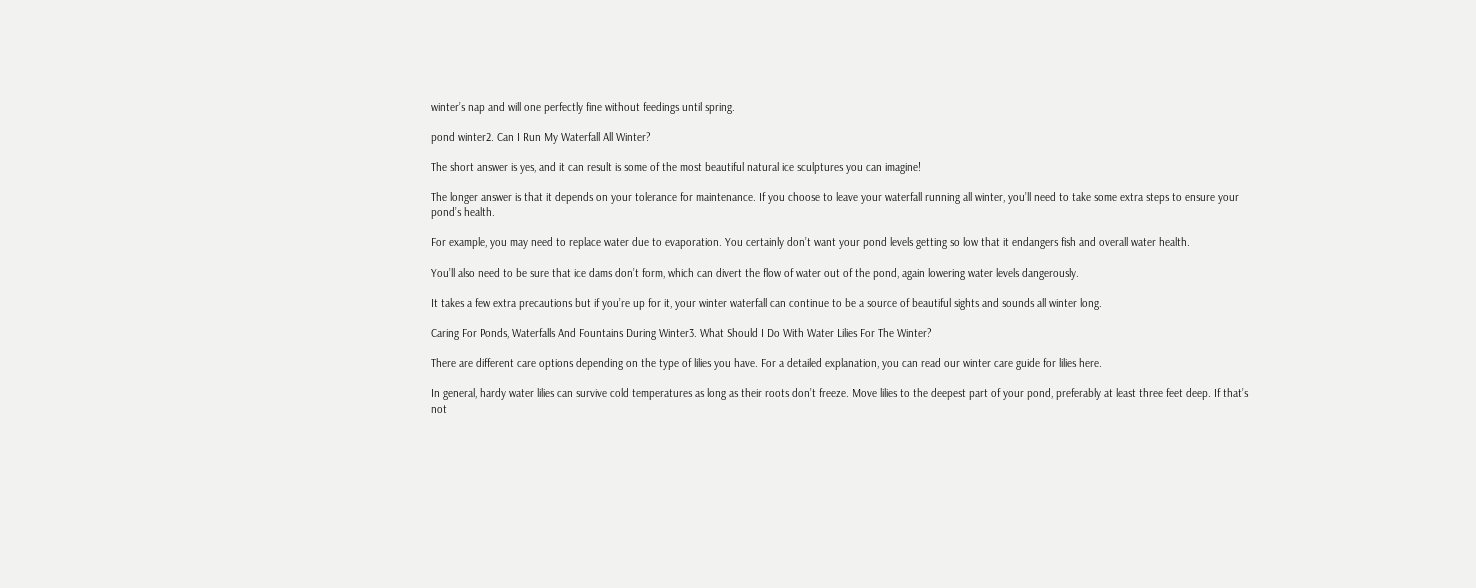winter’s nap and will one perfectly fine without feedings until spring.

pond winter2. Can I Run My Waterfall All Winter?

The short answer is yes, and it can result is some of the most beautiful natural ice sculptures you can imagine!

The longer answer is that it depends on your tolerance for maintenance. If you choose to leave your waterfall running all winter, you’ll need to take some extra steps to ensure your pond’s health.

For example, you may need to replace water due to evaporation. You certainly don’t want your pond levels getting so low that it endangers fish and overall water health.

You’ll also need to be sure that ice dams don’t form, which can divert the flow of water out of the pond, again lowering water levels dangerously.

It takes a few extra precautions but if you’re up for it, your winter waterfall can continue to be a source of beautiful sights and sounds all winter long.

Caring For Ponds, Waterfalls And Fountains During Winter3. What Should I Do With Water Lilies For The Winter?

There are different care options depending on the type of lilies you have. For a detailed explanation, you can read our winter care guide for lilies here.

In general, hardy water lilies can survive cold temperatures as long as their roots don’t freeze. Move lilies to the deepest part of your pond, preferably at least three feet deep. If that’s not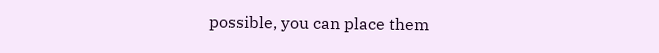possible, you can place them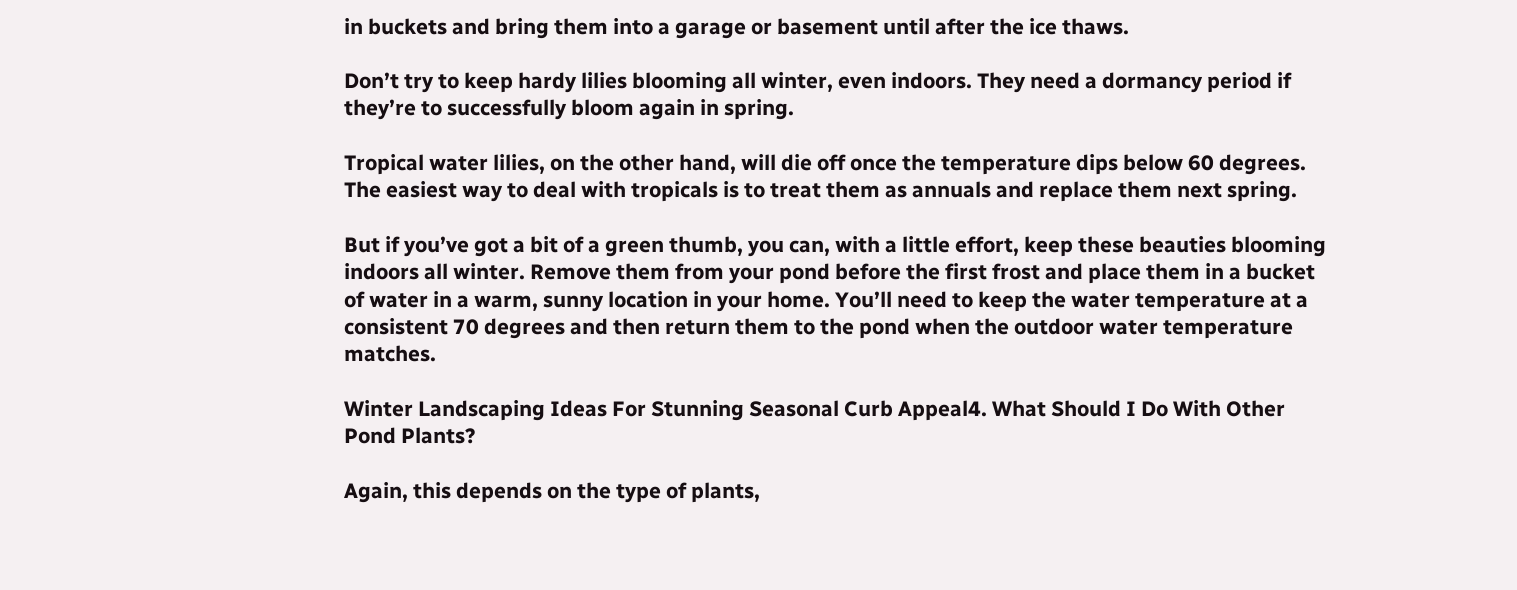in buckets and bring them into a garage or basement until after the ice thaws.

Don’t try to keep hardy lilies blooming all winter, even indoors. They need a dormancy period if they’re to successfully bloom again in spring.

Tropical water lilies, on the other hand, will die off once the temperature dips below 60 degrees. The easiest way to deal with tropicals is to treat them as annuals and replace them next spring.

But if you’ve got a bit of a green thumb, you can, with a little effort, keep these beauties blooming indoors all winter. Remove them from your pond before the first frost and place them in a bucket of water in a warm, sunny location in your home. You’ll need to keep the water temperature at a consistent 70 degrees and then return them to the pond when the outdoor water temperature matches.

Winter Landscaping Ideas For Stunning Seasonal Curb Appeal4. What Should I Do With Other Pond Plants?

Again, this depends on the type of plants,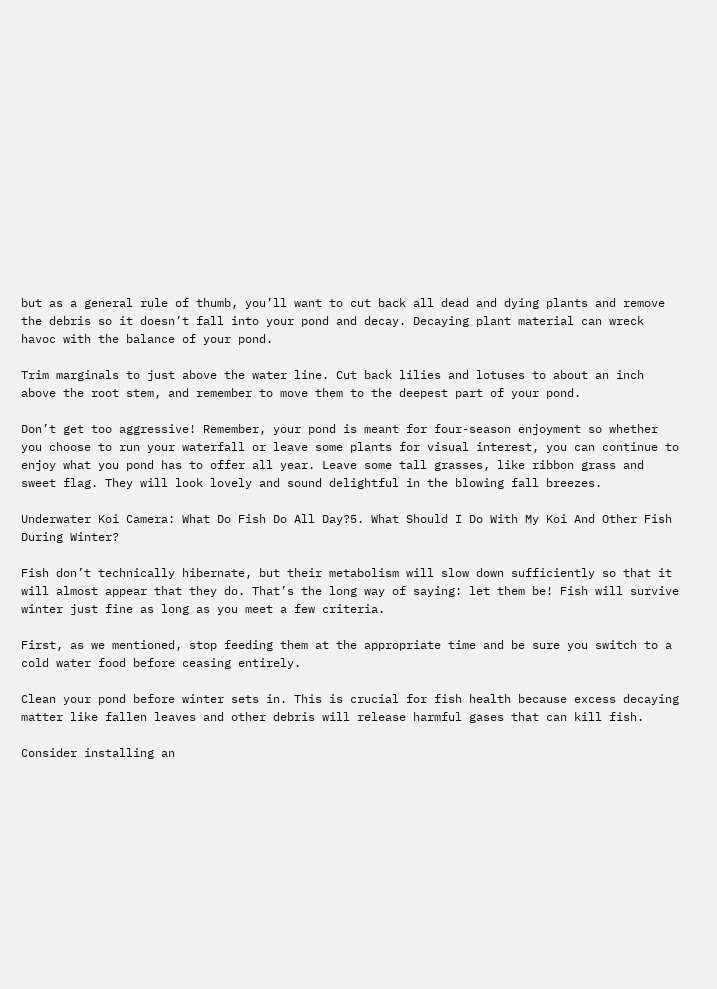but as a general rule of thumb, you’ll want to cut back all dead and dying plants and remove the debris so it doesn’t fall into your pond and decay. Decaying plant material can wreck havoc with the balance of your pond.

Trim marginals to just above the water line. Cut back lilies and lotuses to about an inch above the root stem, and remember to move them to the deepest part of your pond.

Don’t get too aggressive! Remember, your pond is meant for four-season enjoyment so whether you choose to run your waterfall or leave some plants for visual interest, you can continue to enjoy what you pond has to offer all year. Leave some tall grasses, like ribbon grass and sweet flag. They will look lovely and sound delightful in the blowing fall breezes.

Underwater Koi Camera: What Do Fish Do All Day?5. What Should I Do With My Koi And Other Fish During Winter?

Fish don’t technically hibernate, but their metabolism will slow down sufficiently so that it will almost appear that they do. That’s the long way of saying: let them be! Fish will survive winter just fine as long as you meet a few criteria.

First, as we mentioned, stop feeding them at the appropriate time and be sure you switch to a cold water food before ceasing entirely.

Clean your pond before winter sets in. This is crucial for fish health because excess decaying matter like fallen leaves and other debris will release harmful gases that can kill fish.

Consider installing an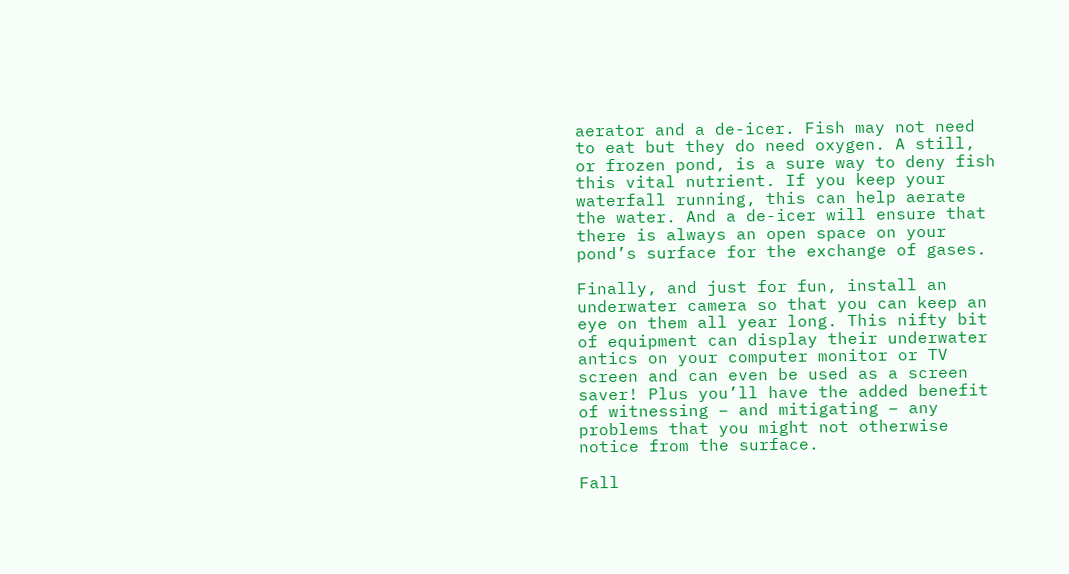aerator and a de-icer. Fish may not need to eat but they do need oxygen. A still, or frozen pond, is a sure way to deny fish this vital nutrient. If you keep your waterfall running, this can help aerate the water. And a de-icer will ensure that there is always an open space on your pond’s surface for the exchange of gases.

Finally, and just for fun, install an underwater camera so that you can keep an eye on them all year long. This nifty bit of equipment can display their underwater antics on your computer monitor or TV screen and can even be used as a screen saver! Plus you’ll have the added benefit of witnessing – and mitigating – any problems that you might not otherwise notice from the surface.

Fall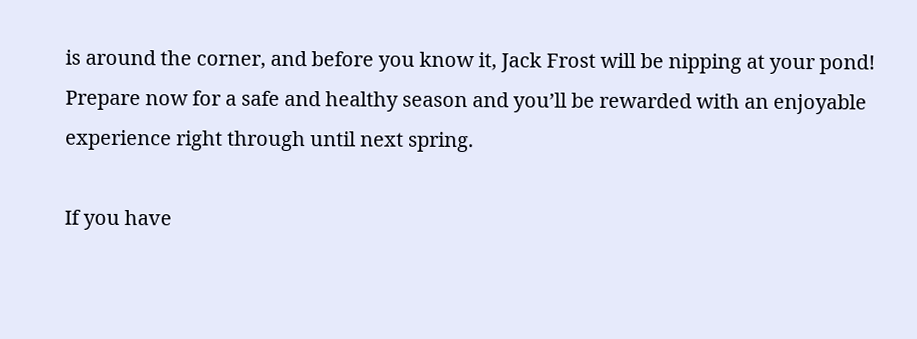is around the corner, and before you know it, Jack Frost will be nipping at your pond! Prepare now for a safe and healthy season and you’ll be rewarded with an enjoyable experience right through until next spring.

If you have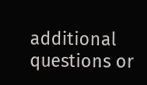additional questions or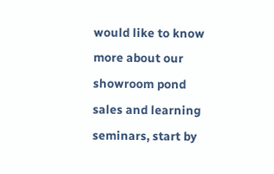would like to know more about our showroom pond sales and learning seminars, start by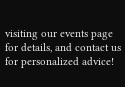visiting our events page for details, and contact us for personalized advice!